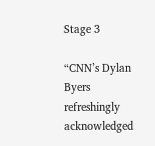Stage 3

“CNN’s Dylan Byers refreshingly acknowledged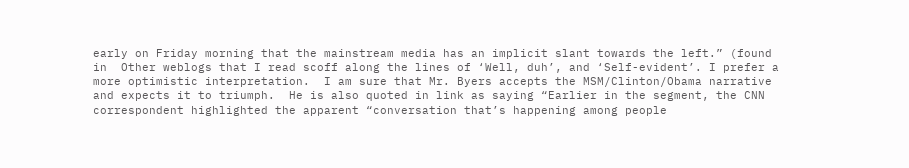early on Friday morning that the mainstream media has an implicit slant towards the left.” (found in  Other weblogs that I read scoff along the lines of ‘Well, duh’, and ‘Self-evident’. I prefer a more optimistic interpretation.  I am sure that Mr. Byers accepts the MSM/Clinton/Obama narrative and expects it to triumph.  He is also quoted in link as saying “Earlier in the segment, the CNN correspondent highlighted the apparent “conversation that’s happening among people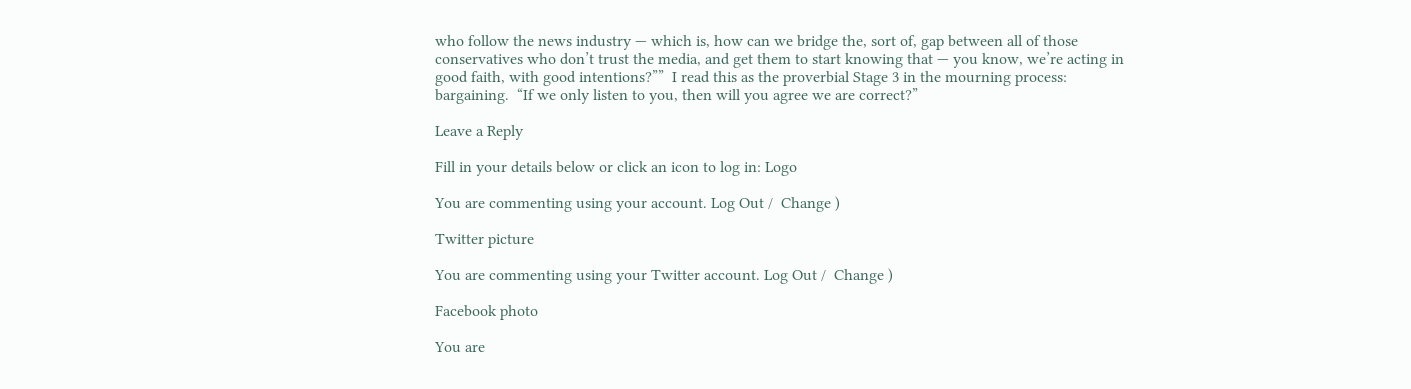who follow the news industry — which is, how can we bridge the, sort of, gap between all of those conservatives who don’t trust the media, and get them to start knowing that — you know, we’re acting in good faith, with good intentions?””  I read this as the proverbial Stage 3 in the mourning process: bargaining.  “If we only listen to you, then will you agree we are correct?”

Leave a Reply

Fill in your details below or click an icon to log in: Logo

You are commenting using your account. Log Out /  Change )

Twitter picture

You are commenting using your Twitter account. Log Out /  Change )

Facebook photo

You are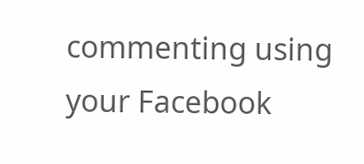commenting using your Facebook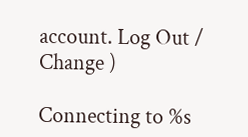account. Log Out /  Change )

Connecting to %s